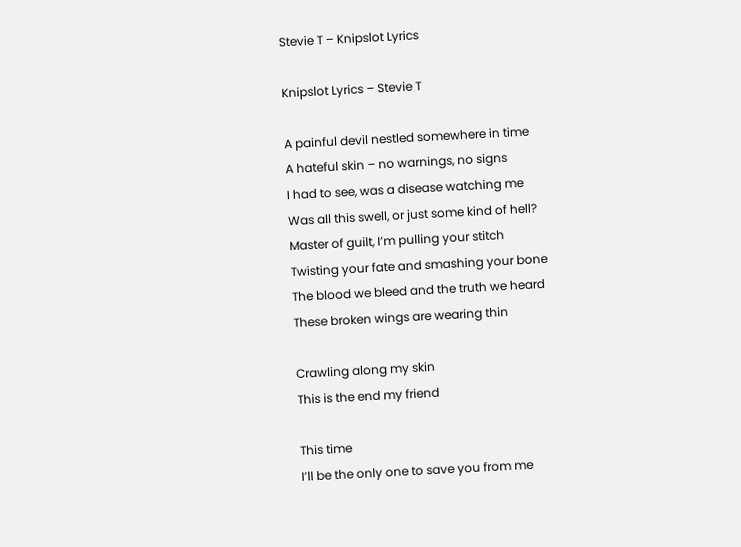Stevie T – Knipslot Lyrics

Knipslot Lyrics – Stevie T

A painful devil nestled somewhere in time
A hateful skin – no warnings, no signs
I had to see, was a disease watching me
Was all this swell, or just some kind of hell?
Master of guilt, I’m pulling your stitch
Twisting your fate and smashing your bone
The blood we bleed and the truth we heard
These broken wings are wearing thin

Crawling along my skin
This is the end my friend

This time
I’ll be the only one to save you from me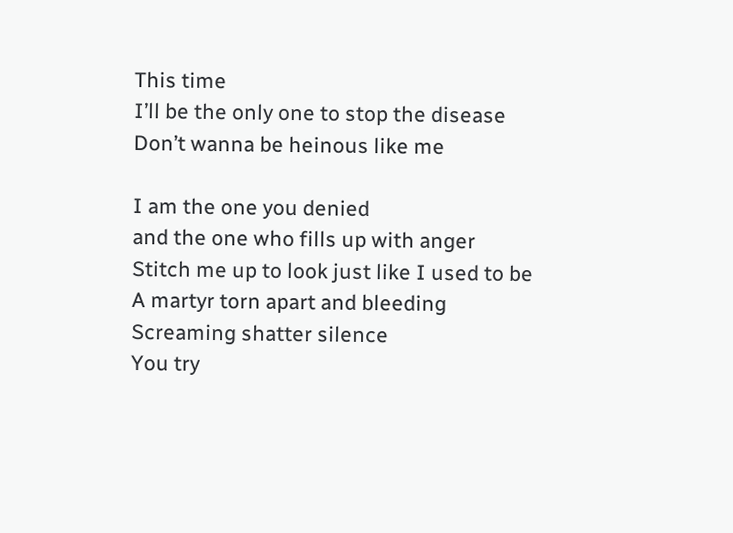This time
I’ll be the only one to stop the disease
Don’t wanna be heinous like me

I am the one you denied
and the one who fills up with anger
Stitch me up to look just like I used to be
A martyr torn apart and bleeding
Screaming shatter silence
You try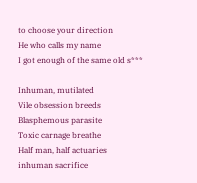to choose your direction
He who calls my name
I got enough of the same old s***

Inhuman, mutilated
Vile obsession breeds
Blasphemous parasite
Toxic carnage breathe
Half man, half actuaries
inhuman sacrifice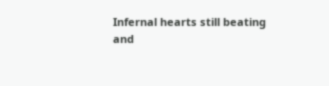Infernal hearts still beating
and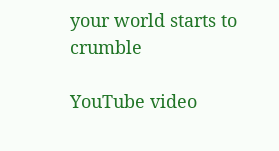your world starts to crumble

YouTube video